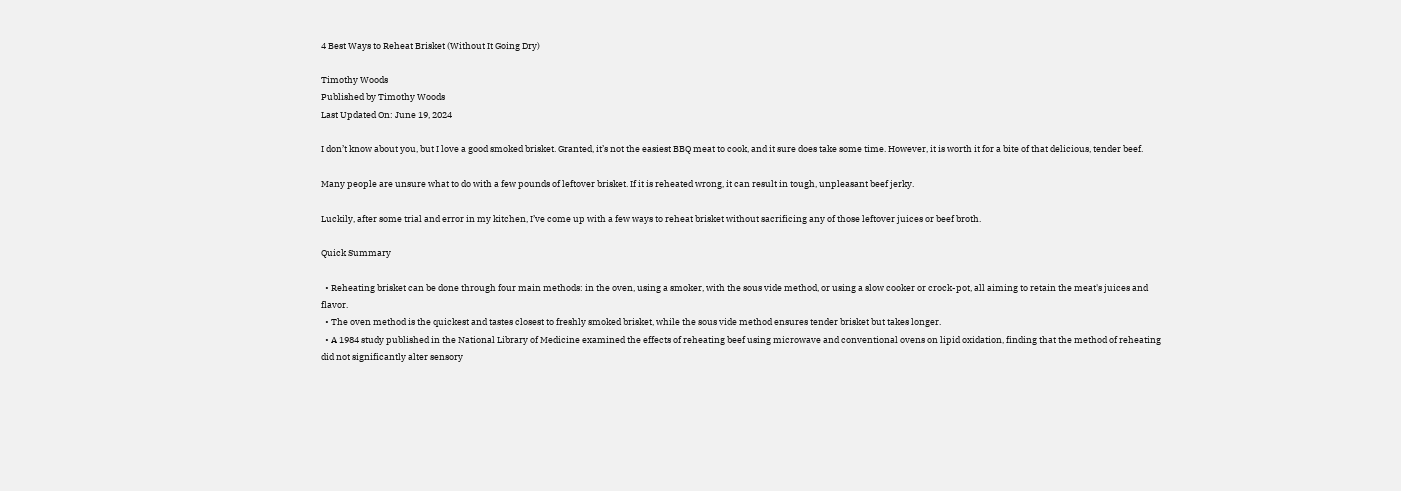4 Best Ways to Reheat Brisket (Without It Going Dry)

Timothy Woods
Published by Timothy Woods
Last Updated On: June 19, 2024

I don’t know about you, but I love a good smoked brisket. Granted, it’s not the easiest BBQ meat to cook, and it sure does take some time. However, it is worth it for a bite of that delicious, tender beef.

Many people are unsure what to do with a few pounds of leftover brisket. If it is reheated wrong, it can result in tough, unpleasant beef jerky.

Luckily, after some trial and error in my kitchen, I’ve come up with a few ways to reheat brisket without sacrificing any of those leftover juices or beef broth.

Quick Summary

  • Reheating brisket can be done through four main methods: in the oven, using a smoker, with the sous vide method, or using a slow cooker or crock-pot, all aiming to retain the meat's juices and flavor.
  • The oven method is the quickest and tastes closest to freshly smoked brisket, while the sous vide method ensures tender brisket but takes longer.
  • A 1984 study published in the National Library of Medicine examined the effects of reheating beef using microwave and conventional ovens on lipid oxidation, finding that the method of reheating did not significantly alter sensory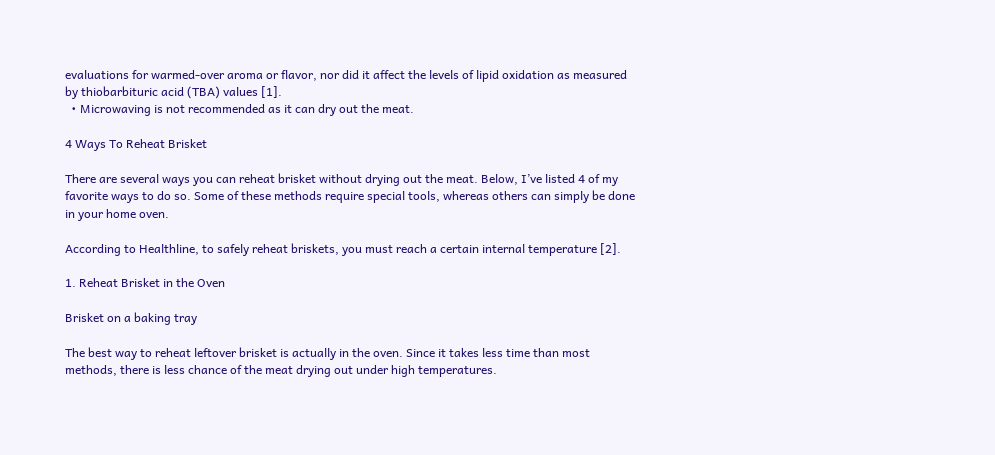evaluations for warmed-over aroma or flavor, nor did it affect the levels of lipid oxidation as measured by thiobarbituric acid (TBA) values [1].
  • Microwaving is not recommended as it can dry out the meat.

4 Ways To Reheat Brisket

There are several ways you can reheat brisket without drying out the meat. Below, I’ve listed 4 of my favorite ways to do so. Some of these methods require special tools, whereas others can simply be done in your home oven.

According to Healthline, to safely reheat briskets, you must reach a certain internal temperature [2].

1. Reheat Brisket in the Oven

Brisket on a baking tray

The best way to reheat leftover brisket is actually in the oven. Since it takes less time than most methods, there is less chance of the meat drying out under high temperatures.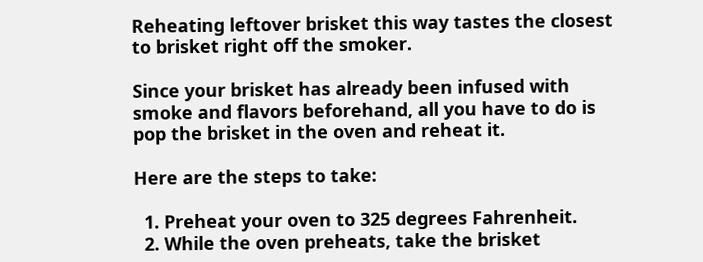Reheating leftover brisket this way tastes the closest to brisket right off the smoker.

Since your brisket has already been infused with smoke and flavors beforehand, all you have to do is pop the brisket in the oven and reheat it.

Here are the steps to take:

  1. Preheat your oven to 325 degrees Fahrenheit.
  2. While the oven preheats, take the brisket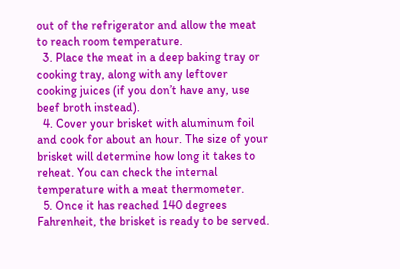out of the refrigerator and allow the meat to reach room temperature.
  3. Place the meat in a deep baking tray or cooking tray, along with any leftover cooking juices (if you don’t have any, use beef broth instead).
  4. Cover your brisket with aluminum foil and cook for about an hour. The size of your brisket will determine how long it takes to reheat. You can check the internal temperature with a meat thermometer.
  5. Once it has reached 140 degrees Fahrenheit, the brisket is ready to be served.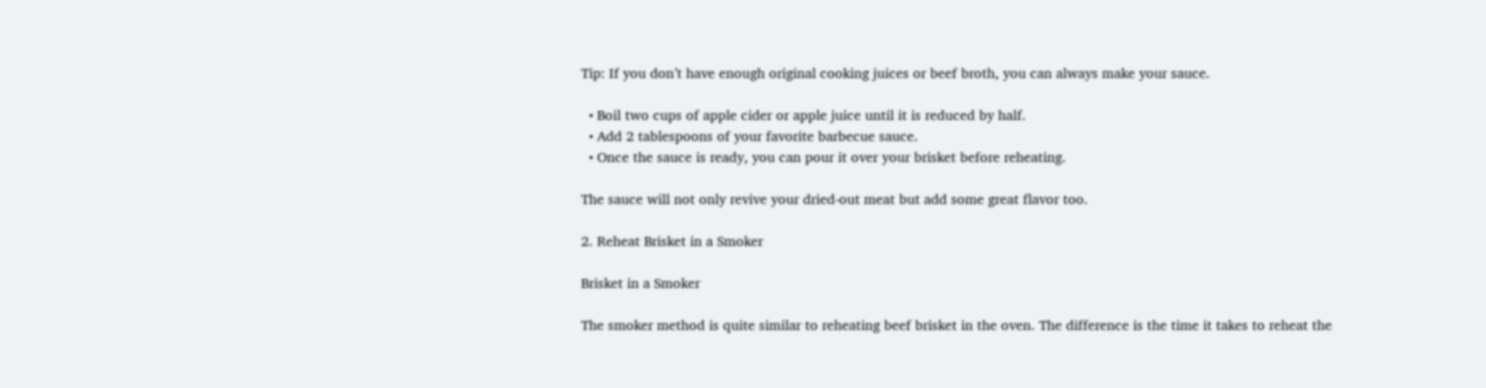Tip: If you don’t have enough original cooking juices or beef broth, you can always make your sauce.

  • Boil two cups of apple cider or apple juice until it is reduced by half.
  • Add 2 tablespoons of your favorite barbecue sauce.
  • Once the sauce is ready, you can pour it over your brisket before reheating.

The sauce will not only revive your dried-out meat but add some great flavor too.

2. Reheat Brisket in a Smoker

Brisket in a Smoker

The smoker method is quite similar to reheating beef brisket in the oven. The difference is the time it takes to reheat the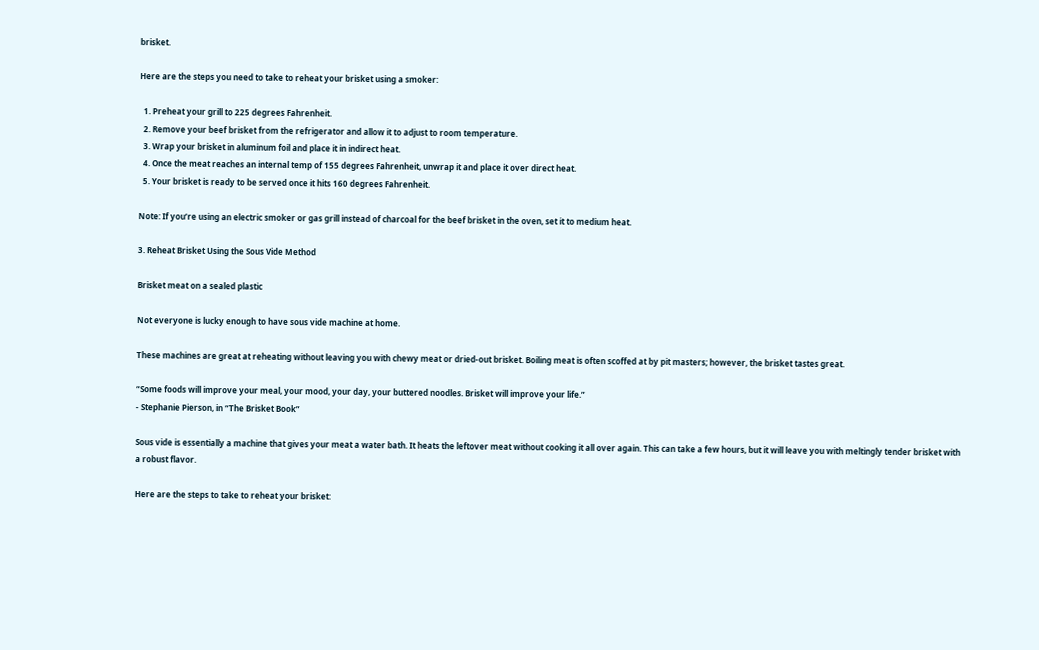brisket.

Here are the steps you need to take to reheat your brisket using a smoker:

  1. Preheat your grill to 225 degrees Fahrenheit.
  2. Remove your beef brisket from the refrigerator and allow it to adjust to room temperature.
  3. Wrap your brisket in aluminum foil and place it in indirect heat.
  4. Once the meat reaches an internal temp of 155 degrees Fahrenheit, unwrap it and place it over direct heat.
  5. Your brisket is ready to be served once it hits 160 degrees Fahrenheit.

Note: If you’re using an electric smoker or gas grill instead of charcoal for the beef brisket in the oven, set it to medium heat.

3. Reheat Brisket Using the Sous Vide Method

Brisket meat on a sealed plastic

Not everyone is lucky enough to have sous vide machine at home.

These machines are great at reheating without leaving you with chewy meat or dried-out brisket. Boiling meat is often scoffed at by pit masters; however, the brisket tastes great.

“Some foods will improve your meal, your mood, your day, your buttered noodles. Brisket will improve your life.”
- Stephanie Pierson, in “The Brisket Book”

Sous vide is essentially a machine that gives your meat a water bath. It heats the leftover meat without cooking it all over again. This can take a few hours, but it will leave you with meltingly tender brisket with a robust flavor.

Here are the steps to take to reheat your brisket: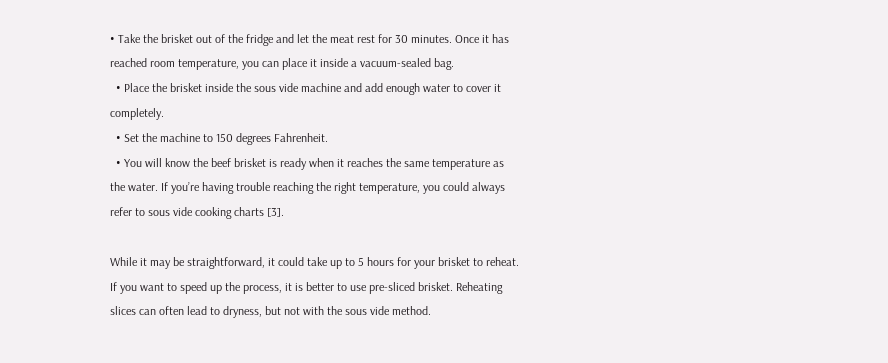• Take the brisket out of the fridge and let the meat rest for 30 minutes. Once it has reached room temperature, you can place it inside a vacuum-sealed bag.
  • Place the brisket inside the sous vide machine and add enough water to cover it completely.
  • Set the machine to 150 degrees Fahrenheit.
  • You will know the beef brisket is ready when it reaches the same temperature as the water. If you’re having trouble reaching the right temperature, you could always refer to sous vide cooking charts [3].

While it may be straightforward, it could take up to 5 hours for your brisket to reheat. If you want to speed up the process, it is better to use pre-sliced brisket. Reheating slices can often lead to dryness, but not with the sous vide method.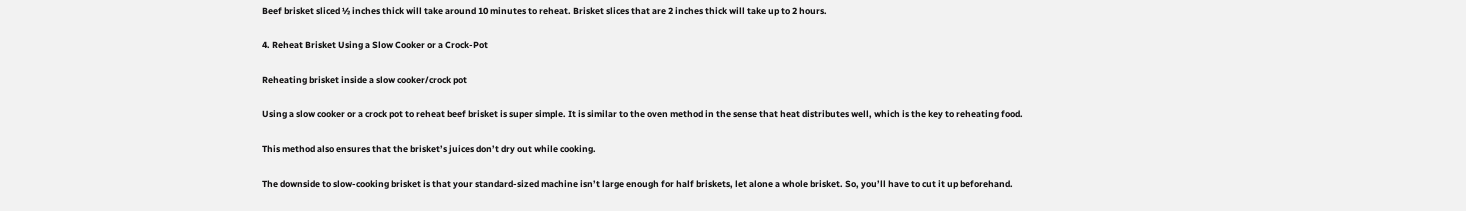Beef brisket sliced ½ inches thick will take around 10 minutes to reheat. Brisket slices that are 2 inches thick will take up to 2 hours.

4. Reheat Brisket Using a Slow Cooker or a Crock-Pot

Reheating brisket inside a slow cooker/crock pot

Using a slow cooker or a crock pot to reheat beef brisket is super simple. It is similar to the oven method in the sense that heat distributes well, which is the key to reheating food.

This method also ensures that the brisket’s juices don’t dry out while cooking.

The downside to slow-cooking brisket is that your standard-sized machine isn’t large enough for half briskets, let alone a whole brisket. So, you’ll have to cut it up beforehand.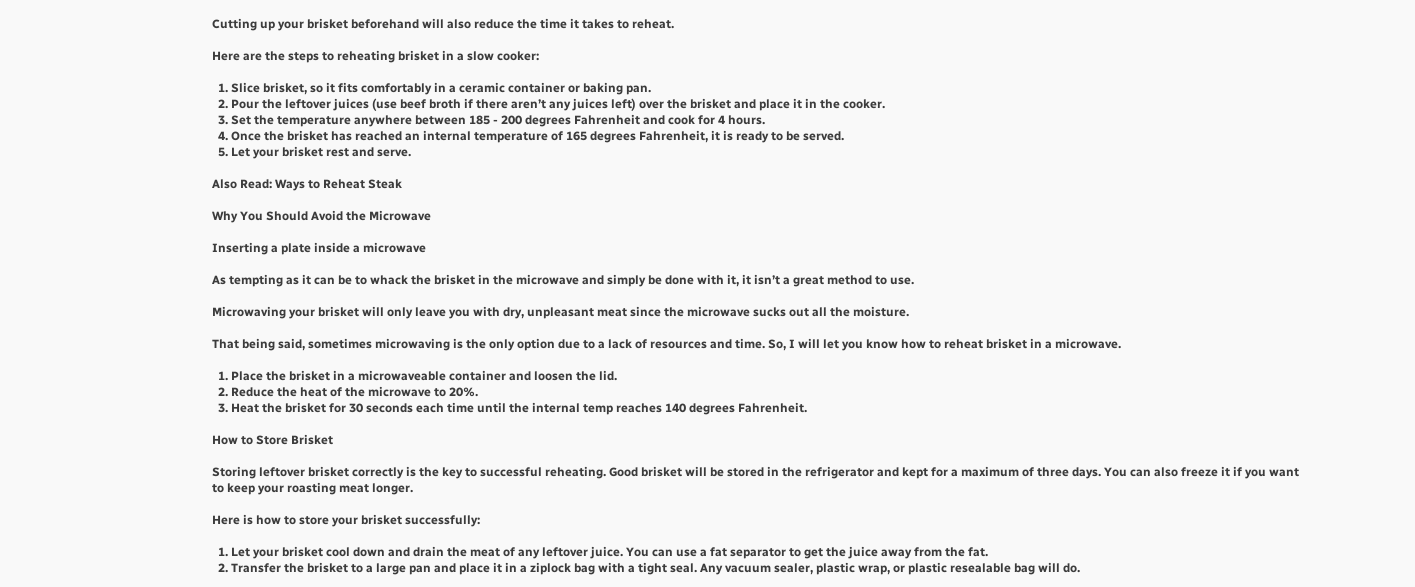Cutting up your brisket beforehand will also reduce the time it takes to reheat.

Here are the steps to reheating brisket in a slow cooker:

  1. Slice brisket, so it fits comfortably in a ceramic container or baking pan.
  2. Pour the leftover juices (use beef broth if there aren’t any juices left) over the brisket and place it in the cooker.
  3. Set the temperature anywhere between 185 - 200 degrees Fahrenheit and cook for 4 hours.
  4. Once the brisket has reached an internal temperature of 165 degrees Fahrenheit, it is ready to be served.
  5. Let your brisket rest and serve.

Also Read: Ways to Reheat Steak

Why You Should Avoid the Microwave

Inserting a plate inside a microwave

As tempting as it can be to whack the brisket in the microwave and simply be done with it, it isn’t a great method to use.

Microwaving your brisket will only leave you with dry, unpleasant meat since the microwave sucks out all the moisture.

That being said, sometimes microwaving is the only option due to a lack of resources and time. So, I will let you know how to reheat brisket in a microwave.

  1. Place the brisket in a microwaveable container and loosen the lid.
  2. Reduce the heat of the microwave to 20%.
  3. Heat the brisket for 30 seconds each time until the internal temp reaches 140 degrees Fahrenheit.

How to Store Brisket

Storing leftover brisket correctly is the key to successful reheating. Good brisket will be stored in the refrigerator and kept for a maximum of three days. You can also freeze it if you want to keep your roasting meat longer.

Here is how to store your brisket successfully:

  1. Let your brisket cool down and drain the meat of any leftover juice. You can use a fat separator to get the juice away from the fat.
  2. Transfer the brisket to a large pan and place it in a ziplock bag with a tight seal. Any vacuum sealer, plastic wrap, or plastic resealable bag will do.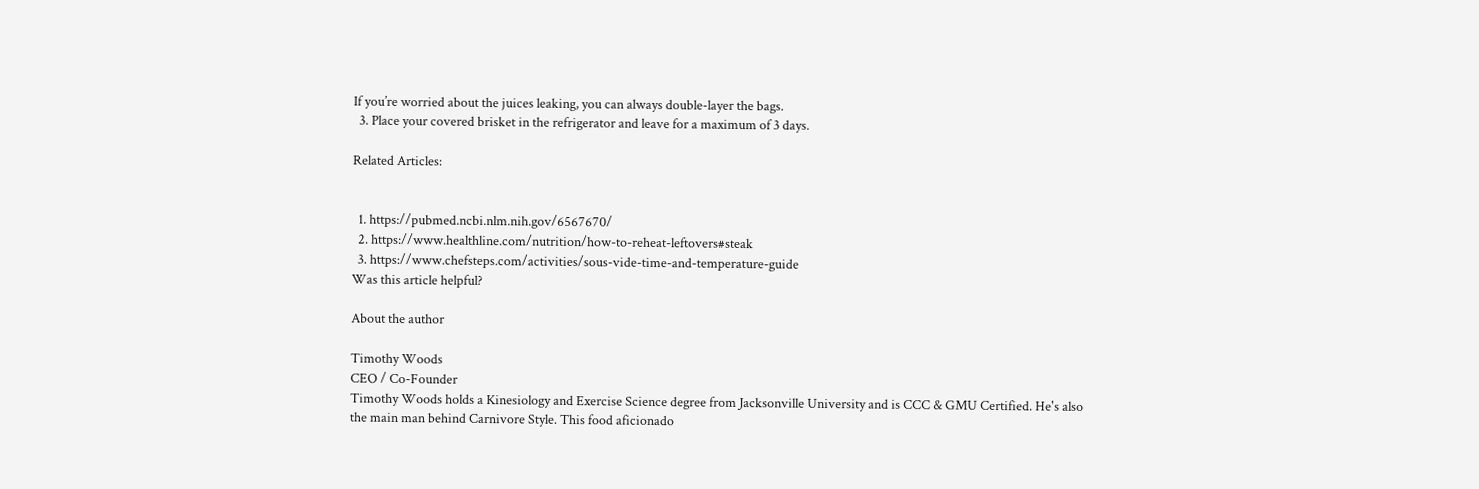If you’re worried about the juices leaking, you can always double-layer the bags.
  3. Place your covered brisket in the refrigerator and leave for a maximum of 3 days.

Related Articles:


  1. https://pubmed.ncbi.nlm.nih.gov/6567670/
  2. https://www.healthline.com/nutrition/how-to-reheat-leftovers#steak
  3. https://www.chefsteps.com/activities/sous-vide-time-and-temperature-guide
Was this article helpful?

About the author

Timothy Woods
CEO / Co-Founder
Timothy Woods holds a Kinesiology and Exercise Science degree from Jacksonville University and is CCC & GMU Certified. He's also the main man behind Carnivore Style. This food aficionado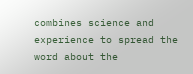combines science and experience to spread the word about the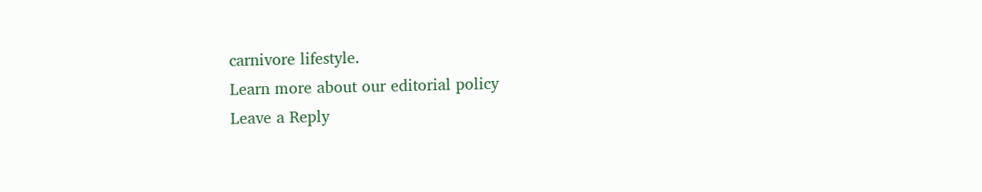carnivore lifestyle.
Learn more about our editorial policy
Leave a Reply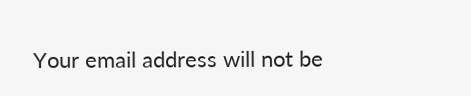Your email address will not be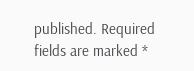published. Required fields are marked *